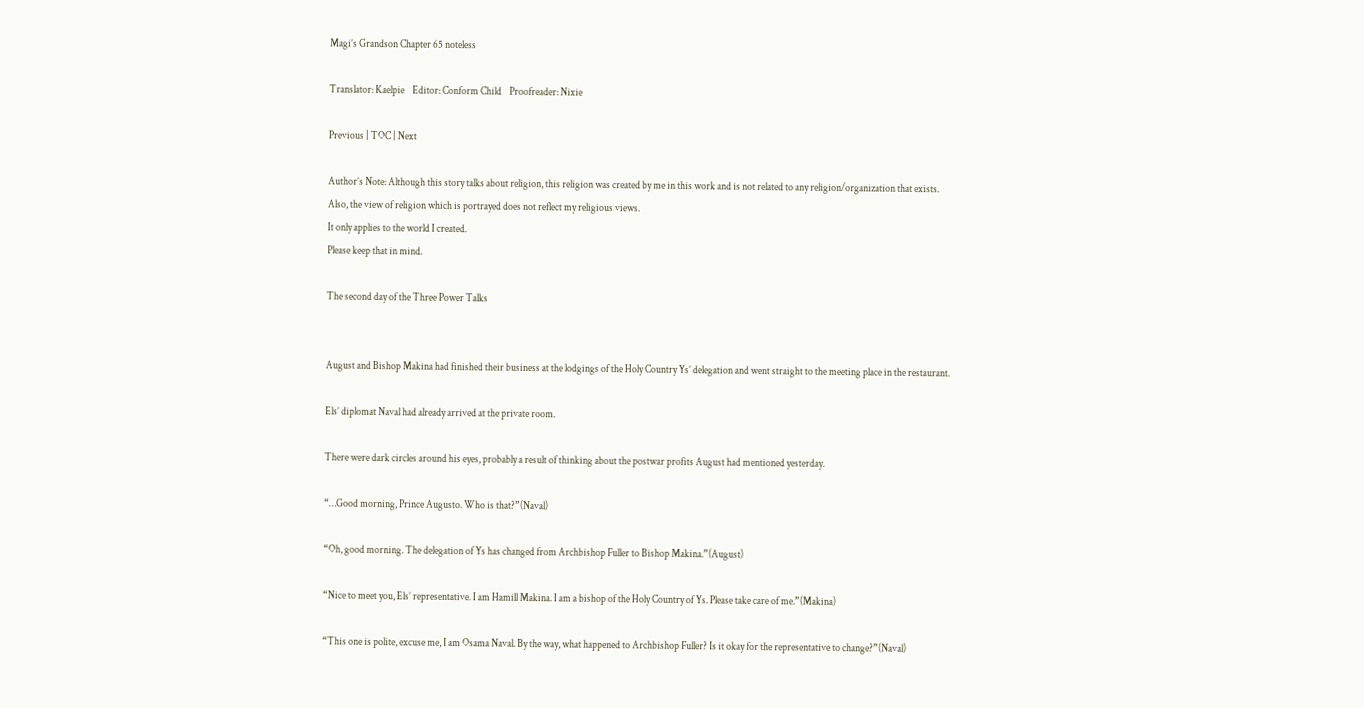Magi’s Grandson Chapter 65 noteless

Translator: Kaelpie    Editor: Conform Child    Proofreader: Nixie

Previous | TOC | Next

Author’s Note: Although this story talks about religion, this religion was created by me in this work and is not related to any religion/organization that exists.
Also, the view of religion which is portrayed does not reflect my religious views.
It only applies to the world I created.
Please keep that in mind.

The second day of the Three Power Talks


August and Bishop Makina had finished their business at the lodgings of the Holy Country Ys’ delegation and went straight to the meeting place in the restaurant.

Els’ diplomat Naval had already arrived at the private room.

There were dark circles around his eyes, probably a result of thinking about the postwar profits August had mentioned yesterday.

“…Good morning, Prince Augusto. Who is that?”(Naval)

“Oh, good morning. The delegation of Ys has changed from Archbishop Fuller to Bishop Makina.”(August)

“Nice to meet you, Els’ representative. I am Hamill Makina. I am a bishop of the Holy Country of Ys. Please take care of me.”(Makina)

“This one is polite, excuse me, I am Osama Naval. By the way, what happened to Archbishop Fuller? Is it okay for the representative to change?”(Naval)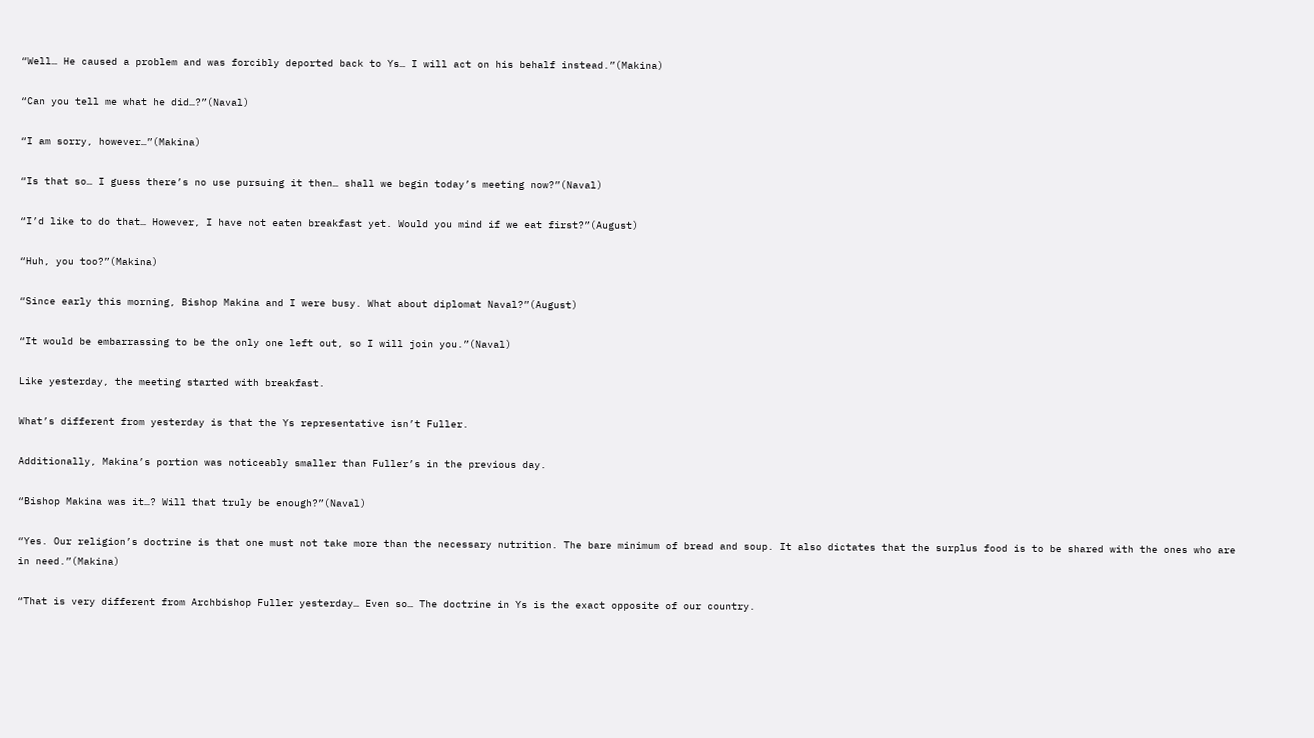“Well… He caused a problem and was forcibly deported back to Ys… I will act on his behalf instead.”(Makina)

“Can you tell me what he did…?”(Naval)

“I am sorry, however…”(Makina)

“Is that so… I guess there’s no use pursuing it then… shall we begin today’s meeting now?”(Naval)

“I’d like to do that… However, I have not eaten breakfast yet. Would you mind if we eat first?”(August)

“Huh, you too?”(Makina)

“Since early this morning, Bishop Makina and I were busy. What about diplomat Naval?”(August)

“It would be embarrassing to be the only one left out, so I will join you.”(Naval)

Like yesterday, the meeting started with breakfast.

What’s different from yesterday is that the Ys representative isn’t Fuller.

Additionally, Makina’s portion was noticeably smaller than Fuller’s in the previous day.

“Bishop Makina was it…? Will that truly be enough?”(Naval)

“Yes. Our religion’s doctrine is that one must not take more than the necessary nutrition. The bare minimum of bread and soup. It also dictates that the surplus food is to be shared with the ones who are in need.”(Makina)

“That is very different from Archbishop Fuller yesterday… Even so… The doctrine in Ys is the exact opposite of our country.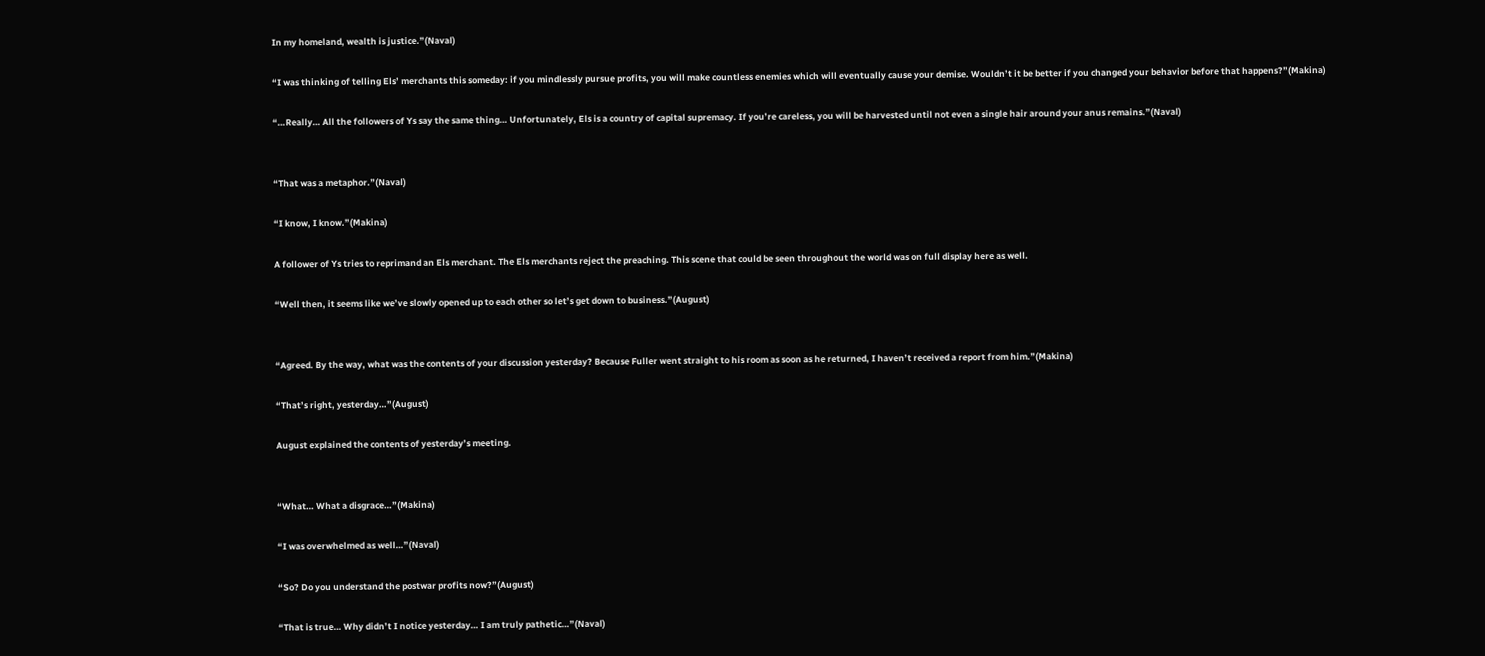In my homeland, wealth is justice.”(Naval)

“I was thinking of telling Els’ merchants this someday: if you mindlessly pursue profits, you will make countless enemies which will eventually cause your demise. Wouldn’t it be better if you changed your behavior before that happens?”(Makina)

“…Really… All the followers of Ys say the same thing… Unfortunately, Els is a country of capital supremacy. If you’re careless, you will be harvested until not even a single hair around your anus remains.”(Naval)


“That was a metaphor.”(Naval)

“I know, I know.”(Makina)

A follower of Ys tries to reprimand an Els merchant. The Els merchants reject the preaching. This scene that could be seen throughout the world was on full display here as well.

“Well then, it seems like we’ve slowly opened up to each other so let’s get down to business.”(August)


“Agreed. By the way, what was the contents of your discussion yesterday? Because Fuller went straight to his room as soon as he returned, I haven’t received a report from him.”(Makina)

“That’s right, yesterday…”(August)

August explained the contents of yesterday’s meeting.


“What… What a disgrace…”(Makina)

“I was overwhelmed as well…”(Naval)

“So? Do you understand the postwar profits now?”(August)

“That is true… Why didn’t I notice yesterday… I am truly pathetic…”(Naval)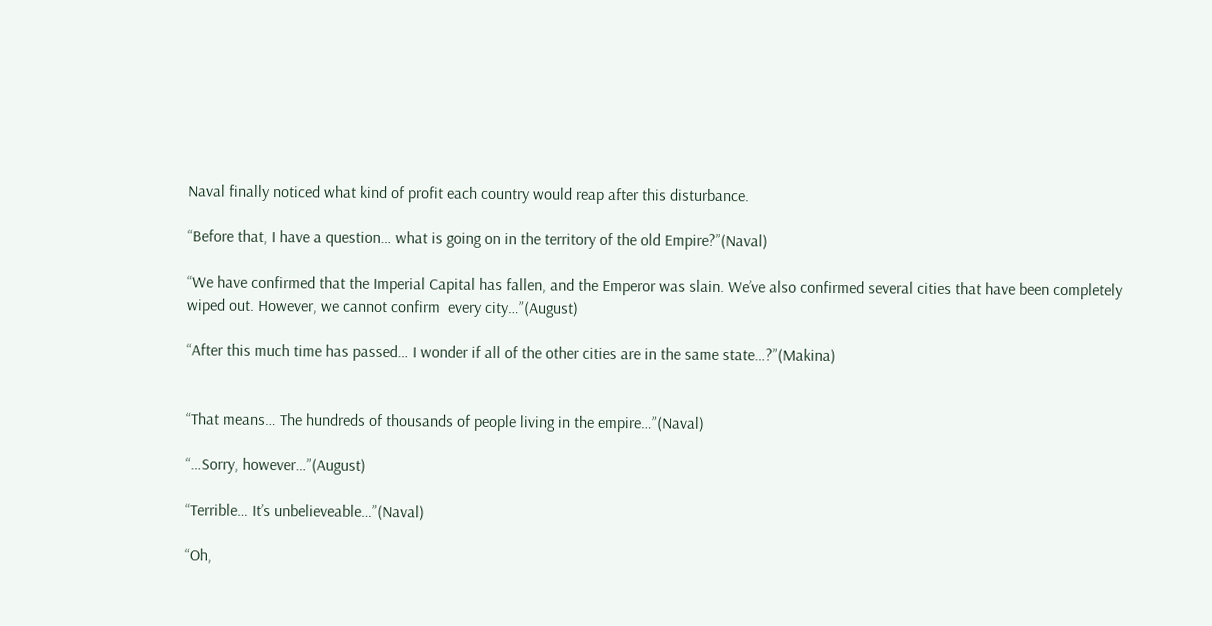Naval finally noticed what kind of profit each country would reap after this disturbance.

“Before that, I have a question… what is going on in the territory of the old Empire?”(Naval)

“We have confirmed that the Imperial Capital has fallen, and the Emperor was slain. We’ve also confirmed several cities that have been completely wiped out. However, we cannot confirm  every city…”(August)

“After this much time has passed… I wonder if all of the other cities are in the same state…?”(Makina)


“That means… The hundreds of thousands of people living in the empire…”(Naval)

“…Sorry, however…”(August)

“Terrible… It’s unbelieveable…”(Naval)

“Oh,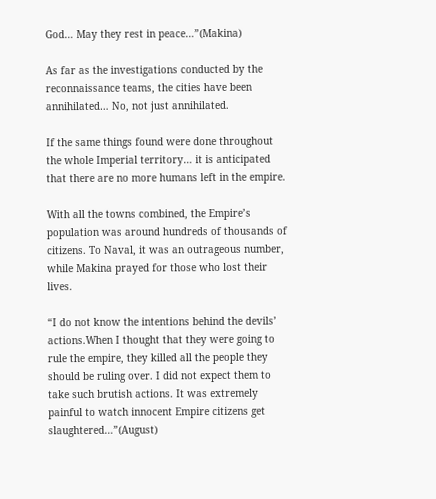God… May they rest in peace…”(Makina)

As far as the investigations conducted by the reconnaissance teams, the cities have been annihilated… No, not just annihilated.

If the same things found were done throughout the whole Imperial territory… it is anticipated that there are no more humans left in the empire.

With all the towns combined, the Empire’s population was around hundreds of thousands of citizens. To Naval, it was an outrageous number, while Makina prayed for those who lost their lives.

“I do not know the intentions behind the devils’ actions.When I thought that they were going to rule the empire, they killed all the people they should be ruling over. I did not expect them to take such brutish actions. It was extremely painful to watch innocent Empire citizens get slaughtered…”(August)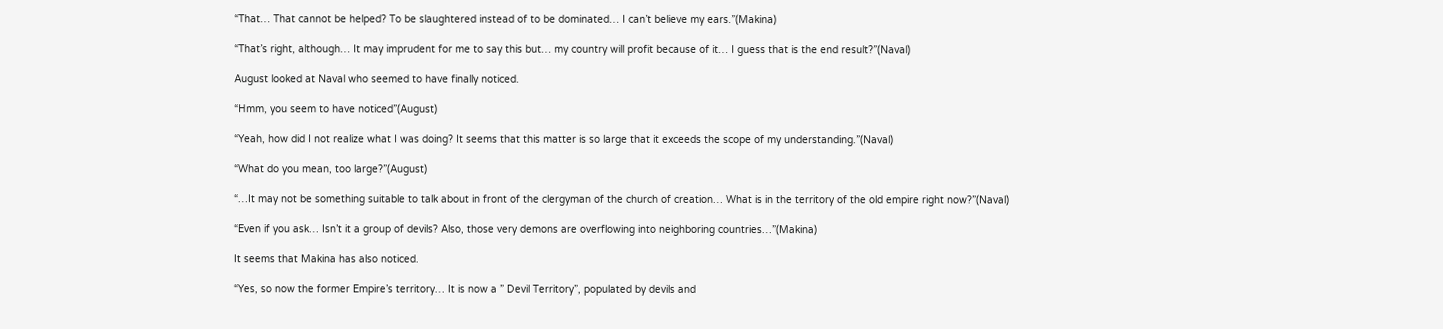“That… That cannot be helped? To be slaughtered instead of to be dominated… I can’t believe my ears.”(Makina)

“That’s right, although… It may imprudent for me to say this but… my country will profit because of it… I guess that is the end result?”(Naval)

August looked at Naval who seemed to have finally noticed.

“Hmm, you seem to have noticed”(August)

“Yeah, how did I not realize what I was doing? It seems that this matter is so large that it exceeds the scope of my understanding.”(Naval)

“What do you mean, too large?”(August)

“…It may not be something suitable to talk about in front of the clergyman of the church of creation… What is in the territory of the old empire right now?”(Naval)

“Even if you ask… Isn’t it a group of devils? Also, those very demons are overflowing into neighboring countries…”(Makina)

It seems that Makina has also noticed.

“Yes, so now the former Empire’s territory… It is now a ” Devil Territory”, populated by devils and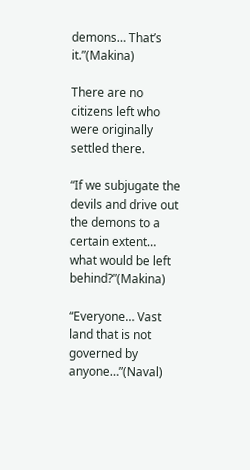demons… That’s it.”(Makina)

There are no citizens left who were originally settled there.

“If we subjugate the devils and drive out the demons to a certain extent… what would be left behind?”(Makina)

“Everyone… Vast land that is not governed by anyone…”(Naval)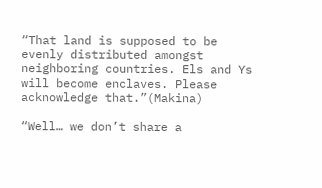“That land is supposed to be evenly distributed amongst neighboring countries. Els and Ys will become enclaves. Please acknowledge that.”(Makina)

“Well… we don’t share a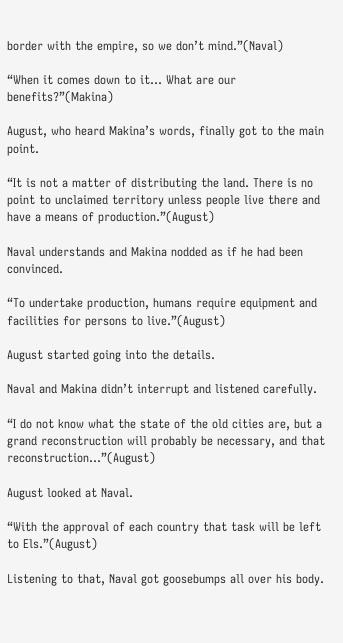border with the empire, so we don’t mind.”(Naval)

“When it comes down to it… What are our benefits?”(Makina)

August, who heard Makina’s words, finally got to the main point.

“It is not a matter of distributing the land. There is no point to unclaimed territory unless people live there and have a means of production.”(August)

Naval understands and Makina nodded as if he had been convinced.

“To undertake production, humans require equipment and facilities for persons to live.”(August)

August started going into the details.

Naval and Makina didn’t interrupt and listened carefully.

“I do not know what the state of the old cities are, but a grand reconstruction will probably be necessary, and that reconstruction…”(August)

August looked at Naval.

“With the approval of each country that task will be left to Els.”(August)

Listening to that, Naval got goosebumps all over his body.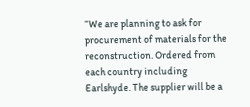“We are planning to ask for procurement of materials for the reconstruction. Ordered from each country including Earlshyde. The supplier will be a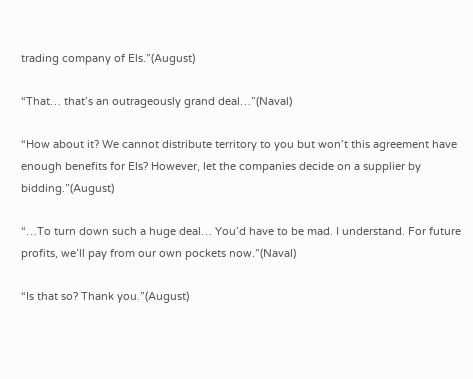trading company of Els.”(August)

“That… that’s an outrageously grand deal…”(Naval)

“How about it? We cannot distribute territory to you but won’t this agreement have enough benefits for Els? However, let the companies decide on a supplier by bidding.”(August)

“…To turn down such a huge deal… You’d have to be mad. I understand. For future profits, we’ll pay from our own pockets now.”(Naval)

“Is that so? Thank you.”(August)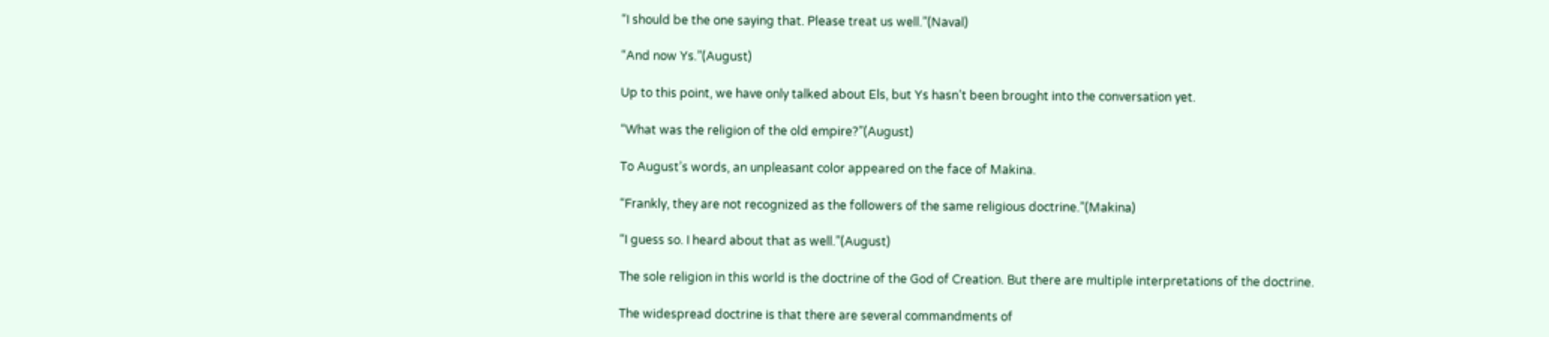“I should be the one saying that. Please treat us well.”(Naval)

“And now Ys.”(August)

Up to this point, we have only talked about Els, but Ys hasn’t been brought into the conversation yet.

“What was the religion of the old empire?”(August)

To August’s words, an unpleasant color appeared on the face of Makina.

“Frankly, they are not recognized as the followers of the same religious doctrine.”(Makina)

“I guess so. I heard about that as well.”(August)

The sole religion in this world is the doctrine of the God of Creation. But there are multiple interpretations of the doctrine.

The widespread doctrine is that there are several commandments of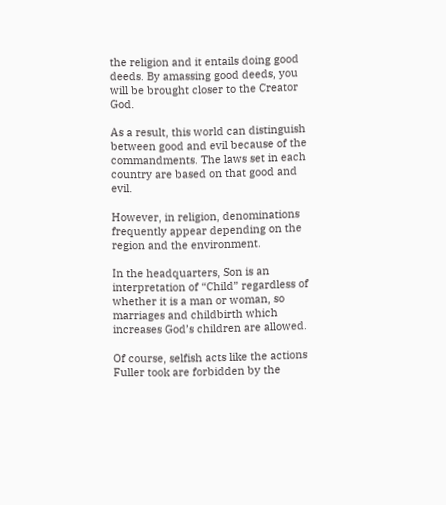the religion and it entails doing good deeds. By amassing good deeds, you will be brought closer to the Creator God.

As a result, this world can distinguish between good and evil because of the commandments. The laws set in each country are based on that good and evil.

However, in religion, denominations frequently appear depending on the region and the environment.

In the headquarters, Son is an interpretation of “Child” regardless of whether it is a man or woman, so marriages and childbirth which increases God’s children are allowed.

Of course, selfish acts like the actions Fuller took are forbidden by the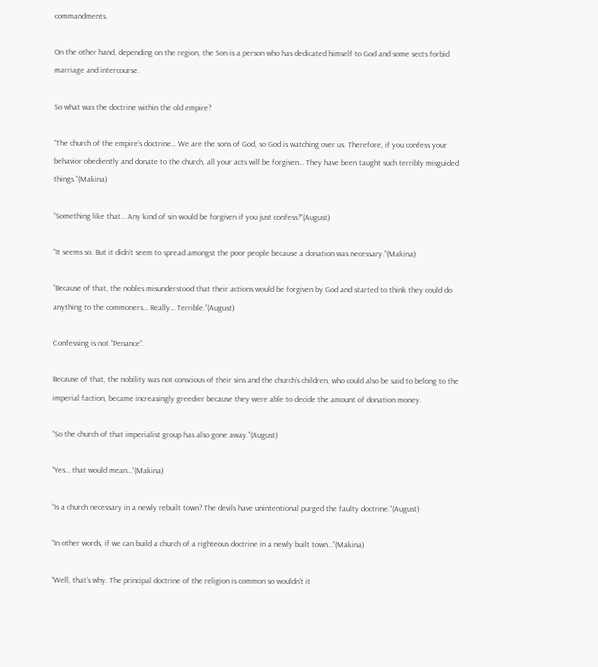commandments.

On the other hand, depending on the region, the Son is a person who has dedicated himself to God and some sects forbid marriage and intercourse.

So what was the doctrine within the old empire?

“The church of the empire’s doctrine… We are the sons of God, so God is watching over us. Therefore, if you confess your behavior obediently and donate to the church, all your acts will be forgiven… They have been taught such terribly misguided things.”(Makina)

“Something like that… Any kind of sin would be forgiven if you just confess?”(August)

“It seems so. But it didn’t seem to spread amongst the poor people because a donation was necessary.”(Makina)

“Because of that, the nobles misunderstood that their actions would be forgiven by God and started to think they could do anything to the commoners… Really… Terrible.”(August)

Confessing is not “Penance”.

Because of that, the nobility was not conscious of their sins and the church’s children, who could also be said to belong to the imperial faction, became increasingly greedier because they were able to decide the amount of donation money.

“So the church of that imperialist group has also gone away.”(August)

“Yes… that would mean…”(Makina)

“Is a church necessary in a newly rebuilt town? The devils have unintentional purged the faulty doctrine.”(August)

“In other words, if we can build a church of a righteous doctrine in a newly built town…”(Makina)

“Well, that’s why. The principal doctrine of the religion is common so wouldn’t it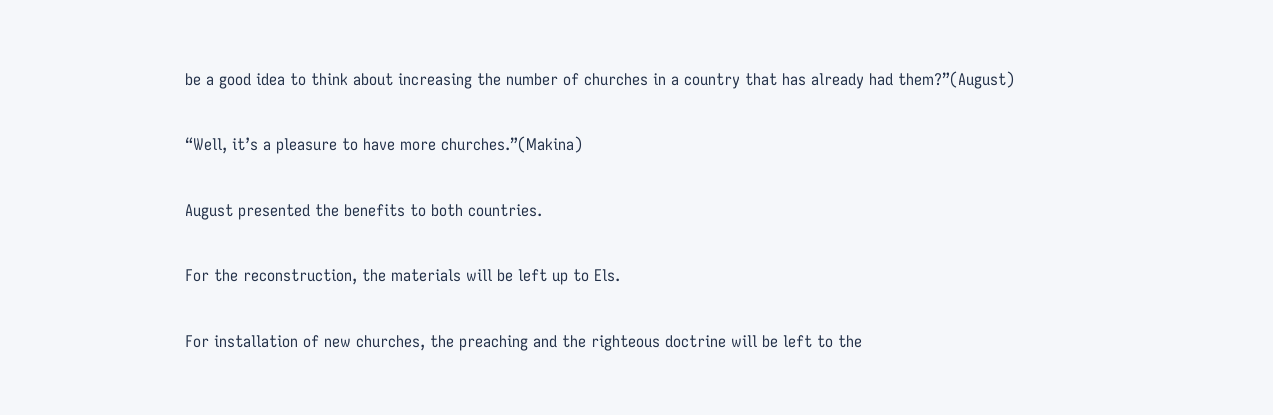be a good idea to think about increasing the number of churches in a country that has already had them?”(August)

“Well, it’s a pleasure to have more churches.”(Makina)

August presented the benefits to both countries.

For the reconstruction, the materials will be left up to Els.

For installation of new churches, the preaching and the righteous doctrine will be left to the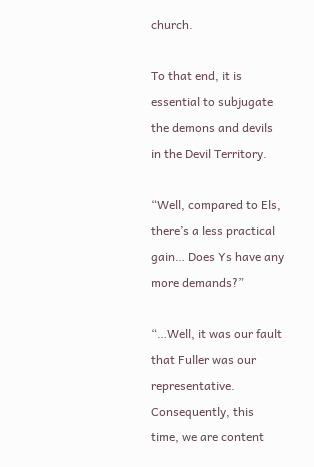church.

To that end, it is essential to subjugate the demons and devils in the Devil Territory.

“Well, compared to Els, there’s a less practical gain… Does Ys have any more demands?”

“…Well, it was our fault that Fuller was our representative. Consequently, this time, we are content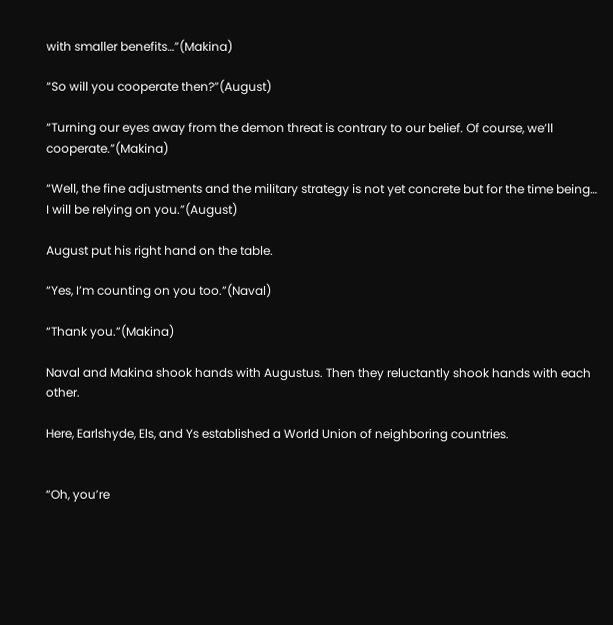with smaller benefits…”(Makina)

“So will you cooperate then?”(August)

“Turning our eyes away from the demon threat is contrary to our belief. Of course, we’ll cooperate.”(Makina)

“Well, the fine adjustments and the military strategy is not yet concrete but for the time being… I will be relying on you.”(August)

August put his right hand on the table.

“Yes, I’m counting on you too.”(Naval)

“Thank you.”(Makina)

Naval and Makina shook hands with Augustus. Then they reluctantly shook hands with each other.

Here, Earlshyde, Els, and Ys established a World Union of neighboring countries.


“Oh, you’re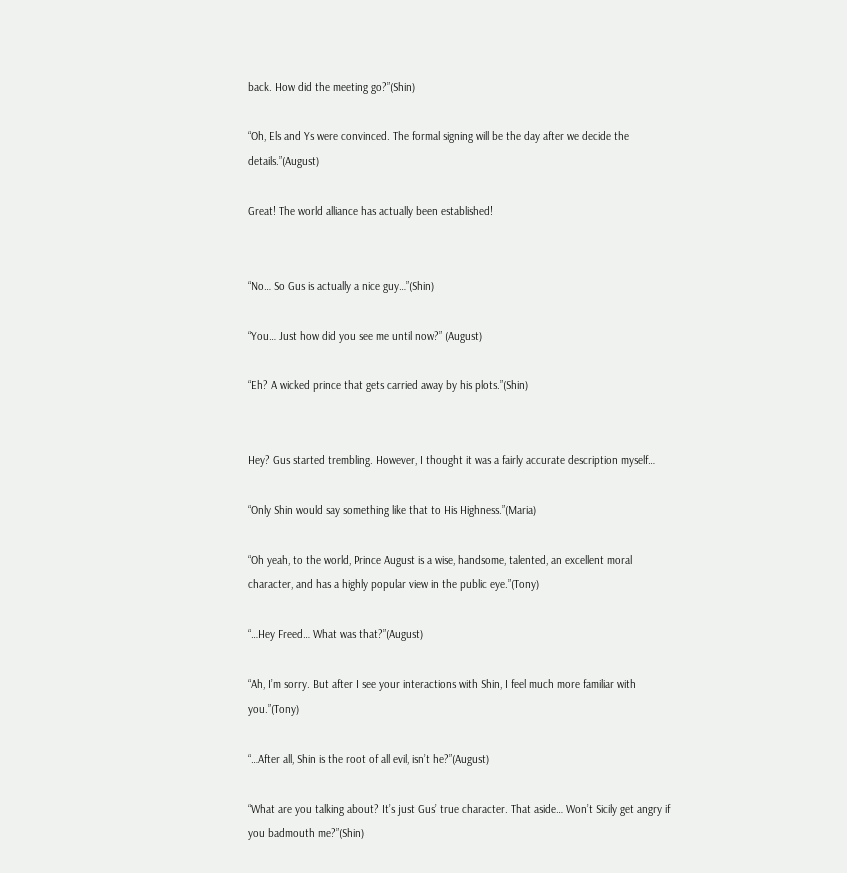back. How did the meeting go?”(Shin)

“Oh, Els and Ys were convinced. The formal signing will be the day after we decide the details.”(August)

Great! The world alliance has actually been established!


“No… So Gus is actually a nice guy…”(Shin)

“You… Just how did you see me until now?” (August)

“Eh? A wicked prince that gets carried away by his plots.”(Shin)


Hey? Gus started trembling. However, I thought it was a fairly accurate description myself…

“Only Shin would say something like that to His Highness.”(Maria)

“Oh yeah, to the world, Prince August is a wise, handsome, talented, an excellent moral character, and has a highly popular view in the public eye.”(Tony)

“…Hey Freed… What was that?”(August)

“Ah, I’m sorry. But after I see your interactions with Shin, I feel much more familiar with you.”(Tony)

“…After all, Shin is the root of all evil, isn’t he?”(August)

“What are you talking about? It’s just Gus’ true character. That aside… Won’t Sicily get angry if you badmouth me?”(Shin)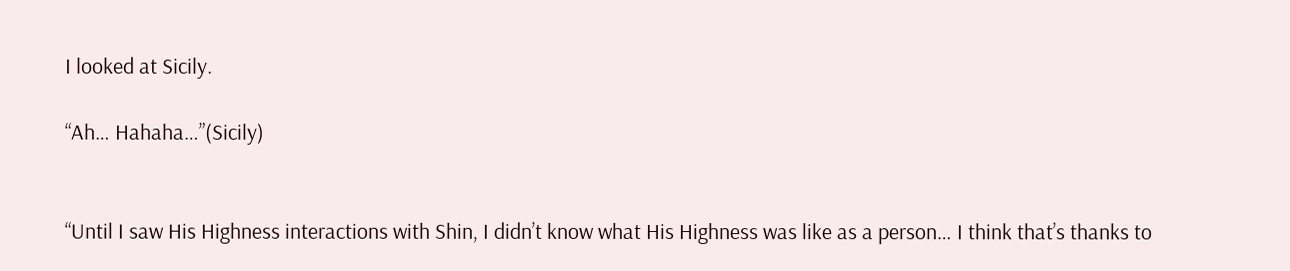I looked at Sicily.

“Ah… Hahaha…”(Sicily)


“Until I saw His Highness interactions with Shin, I didn’t know what His Highness was like as a person… I think that’s thanks to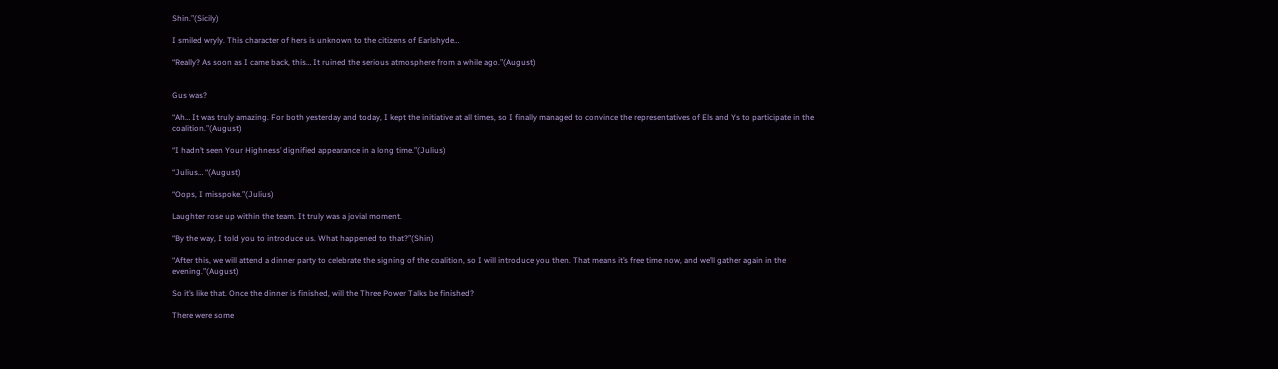Shin.”(Sicily)

I smiled wryly. This character of hers is unknown to the citizens of Earlshyde…

“Really? As soon as I came back, this… It ruined the serious atmosphere from a while ago.”(August)


Gus was?

“Ah… It was truly amazing. For both yesterday and today, I kept the initiative at all times, so I finally managed to convince the representatives of Els and Ys to participate in the coalition.”(August)

“I hadn’t seen Your Highness’ dignified appearance in a long time.”(Julius)

“Julius… “(August)

“Oops, I misspoke.”(Julius)

Laughter rose up within the team. It truly was a jovial moment.

“By the way, I told you to introduce us. What happened to that?”(Shin)

“After this, we will attend a dinner party to celebrate the signing of the coalition, so I will introduce you then. That means it’s free time now, and we’ll gather again in the evening.”(August)

So it’s like that. Once the dinner is finished, will the Three Power Talks be finished?

There were some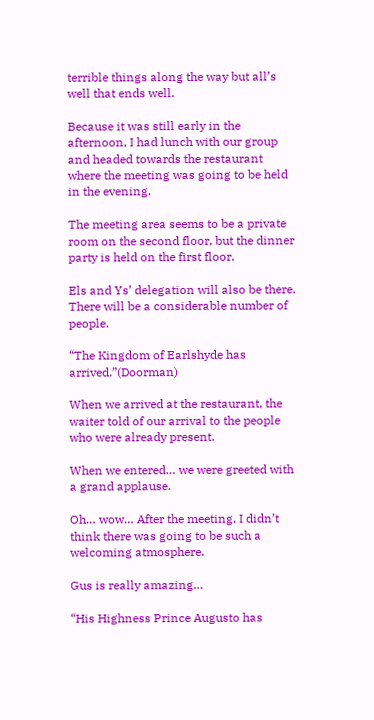terrible things along the way but all’s well that ends well.

Because it was still early in the afternoon, I had lunch with our group and headed towards the restaurant where the meeting was going to be held in the evening.

The meeting area seems to be a private room on the second floor, but the dinner party is held on the first floor.

Els and Ys’ delegation will also be there. There will be a considerable number of people.

“The Kingdom of Earlshyde has arrived.”(Doorman)

When we arrived at the restaurant, the waiter told of our arrival to the people who were already present.

When we entered… we were greeted with a grand applause.

Oh… wow… After the meeting, I didn’t think there was going to be such a welcoming atmosphere.

Gus is really amazing…

“His Highness Prince Augusto has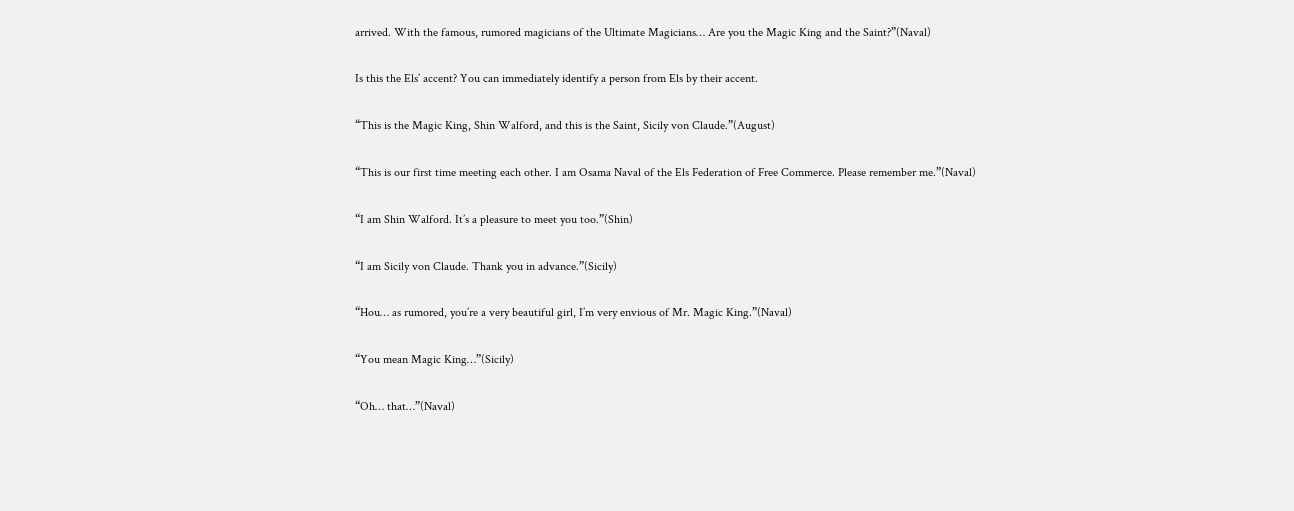arrived. With the famous, rumored magicians of the Ultimate Magicians… Are you the Magic King and the Saint?”(Naval)

Is this the Els’ accent? You can immediately identify a person from Els by their accent.

“This is the Magic King, Shin Walford, and this is the Saint, Sicily von Claude.”(August)

“This is our first time meeting each other. I am Osama Naval of the Els Federation of Free Commerce. Please remember me.”(Naval)

“I am Shin Walford. It’s a pleasure to meet you too.”(Shin)

“I am Sicily von Claude. Thank you in advance.”(Sicily)

“Hou… as rumored, you’re a very beautiful girl, I’m very envious of Mr. Magic King.”(Naval)

“You mean Magic King…”(Sicily)

“Oh… that…”(Naval)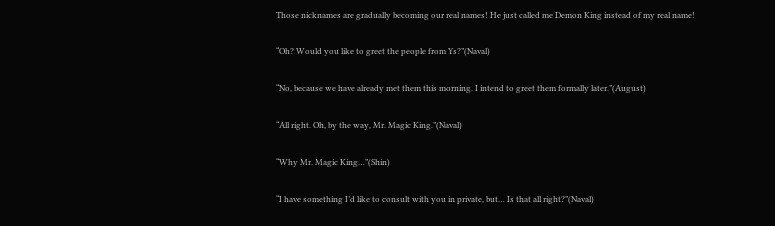Those nicknames are gradually becoming our real names! He just called me Demon King instead of my real name!

“Oh? Would you like to greet the people from Ys?”(Naval)

“No, because we have already met them this morning. I intend to greet them formally later.”(August)

“All right. Oh, by the way, Mr. Magic King.”(Naval)

“Why Mr. Magic King…”(Shin)

“I have something I’d like to consult with you in private, but… Is that all right?”(Naval)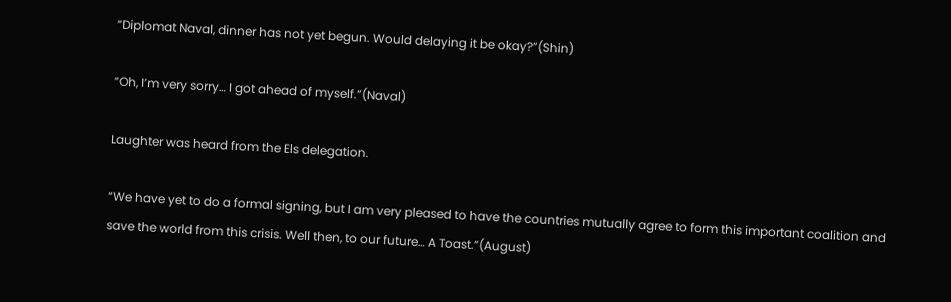“Diplomat Naval, dinner has not yet begun. Would delaying it be okay?”(Shin)

“Oh, I’m very sorry… I got ahead of myself.”(Naval)

Laughter was heard from the Els delegation.

“We have yet to do a formal signing, but I am very pleased to have the countries mutually agree to form this important coalition and save the world from this crisis. Well then, to our future… A Toast.”(August)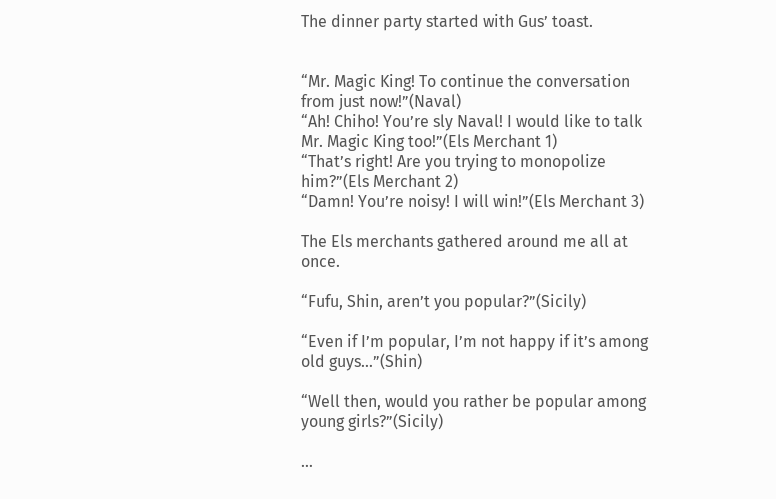The dinner party started with Gus’ toast.


“Mr. Magic King! To continue the conversation from just now!”(Naval)
“Ah! Chiho! You’re sly Naval! I would like to talk Mr. Magic King too!”(Els Merchant 1)
“That’s right! Are you trying to monopolize him?”(Els Merchant 2)
“Damn! You’re noisy! I will win!”(Els Merchant 3)

The Els merchants gathered around me all at once.

“Fufu, Shin, aren’t you popular?”(Sicily)

“Even if I’m popular, I’m not happy if it’s among old guys…”(Shin)

“Well then, would you rather be popular among young girls?”(Sicily)

…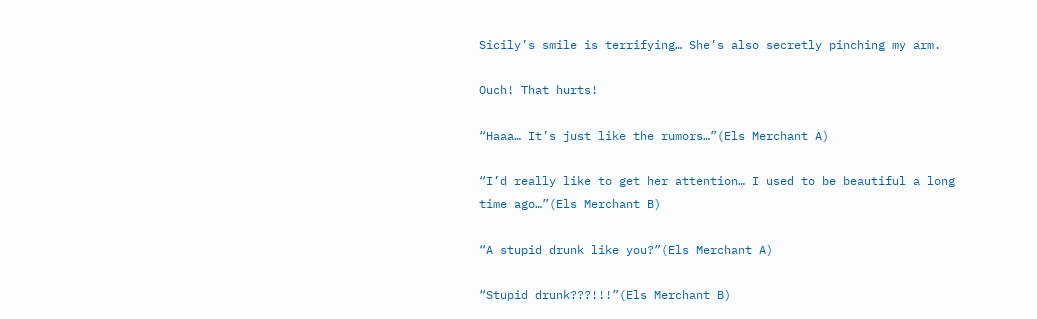Sicily’s smile is terrifying… She’s also secretly pinching my arm.

Ouch! That hurts!

“Haaa… It’s just like the rumors…”(Els Merchant A)

“I’d really like to get her attention… I used to be beautiful a long time ago…”(Els Merchant B)

“A stupid drunk like you?”(Els Merchant A)

“Stupid drunk???!!!”(Els Merchant B)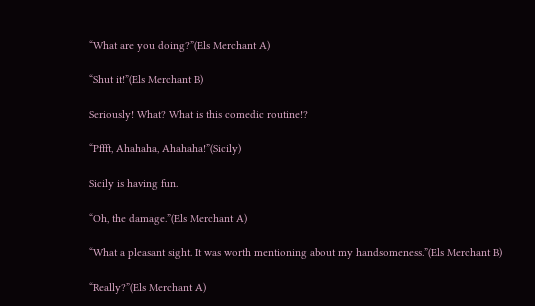“What are you doing?”(Els Merchant A)

“Shut it!”(Els Merchant B)

Seriously! What? What is this comedic routine!?

“Pffft, Ahahaha, Ahahaha!”(Sicily)

Sicily is having fun.

“Oh, the damage.”(Els Merchant A)

“What a pleasant sight. It was worth mentioning about my handsomeness.”(Els Merchant B)

“Really?”(Els Merchant A)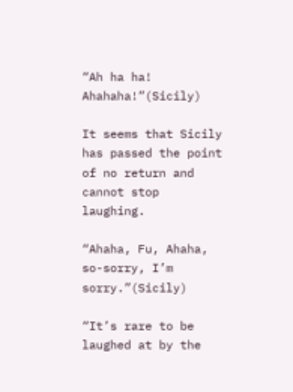“Ah ha ha! Ahahaha!”(Sicily)

It seems that Sicily has passed the point of no return and cannot stop laughing.

“Ahaha, Fu, Ahaha, so-sorry, I’m sorry.”(Sicily)

“It’s rare to be laughed at by the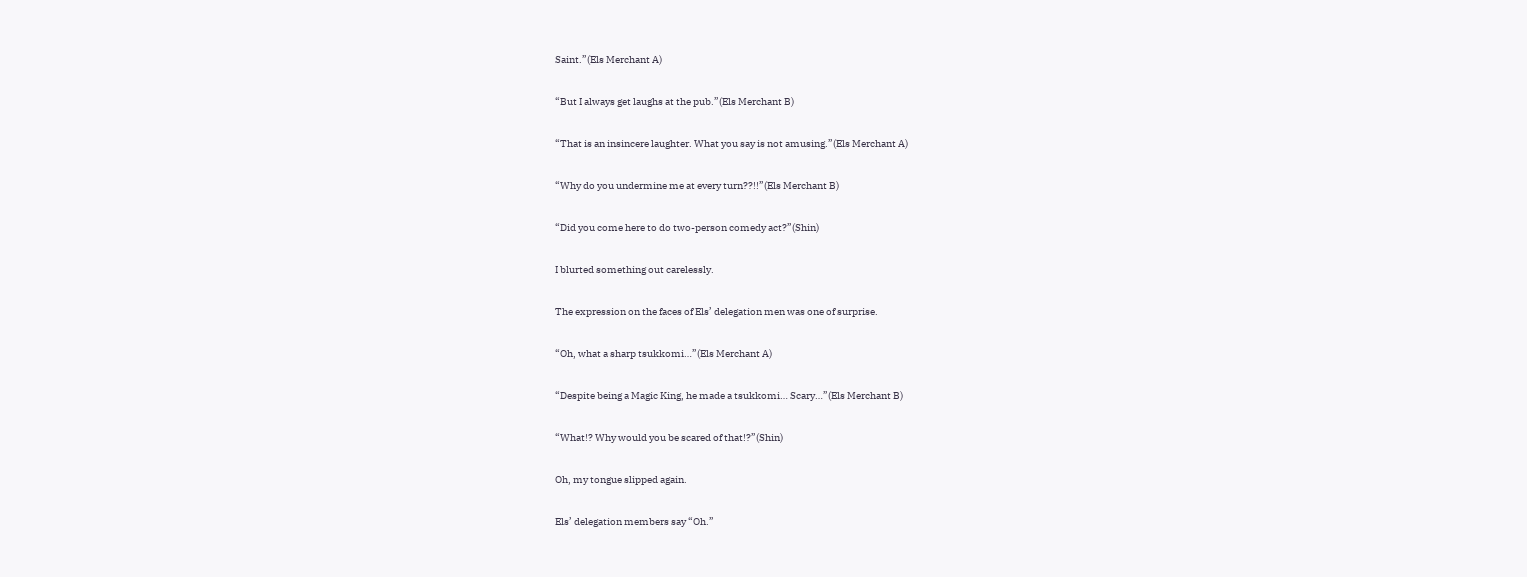Saint.”(Els Merchant A)

“But I always get laughs at the pub.”(Els Merchant B)

“That is an insincere laughter. What you say is not amusing.”(Els Merchant A)

“Why do you undermine me at every turn??!!”(Els Merchant B)

“Did you come here to do two-person comedy act?”(Shin)

I blurted something out carelessly.

The expression on the faces of Els’ delegation men was one of surprise.

“Oh, what a sharp tsukkomi…”(Els Merchant A)

“Despite being a Magic King, he made a tsukkomi… Scary…”(Els Merchant B)

“What!? Why would you be scared of that!?”(Shin)

Oh, my tongue slipped again.

Els’ delegation members say “Oh.”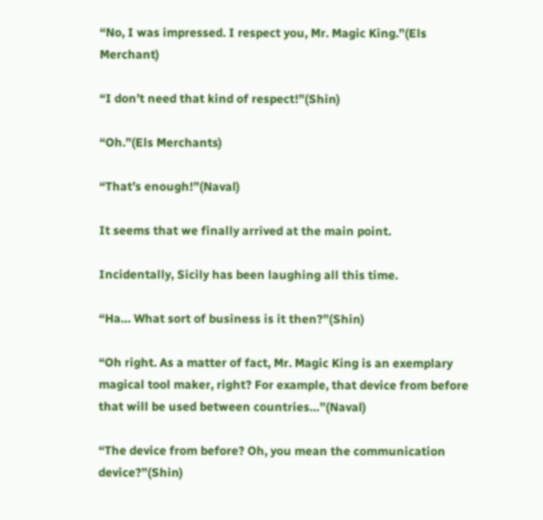“No, I was impressed. I respect you, Mr. Magic King.”(Els Merchant)

“I don’t need that kind of respect!”(Shin)

“Oh.”(Els Merchants)

“That’s enough!”(Naval)

It seems that we finally arrived at the main point.

Incidentally, Sicily has been laughing all this time.

“Ha… What sort of business is it then?”(Shin)

“Oh right. As a matter of fact, Mr. Magic King is an exemplary magical tool maker, right? For example, that device from before that will be used between countries…”(Naval)

“The device from before? Oh, you mean the communication device?”(Shin)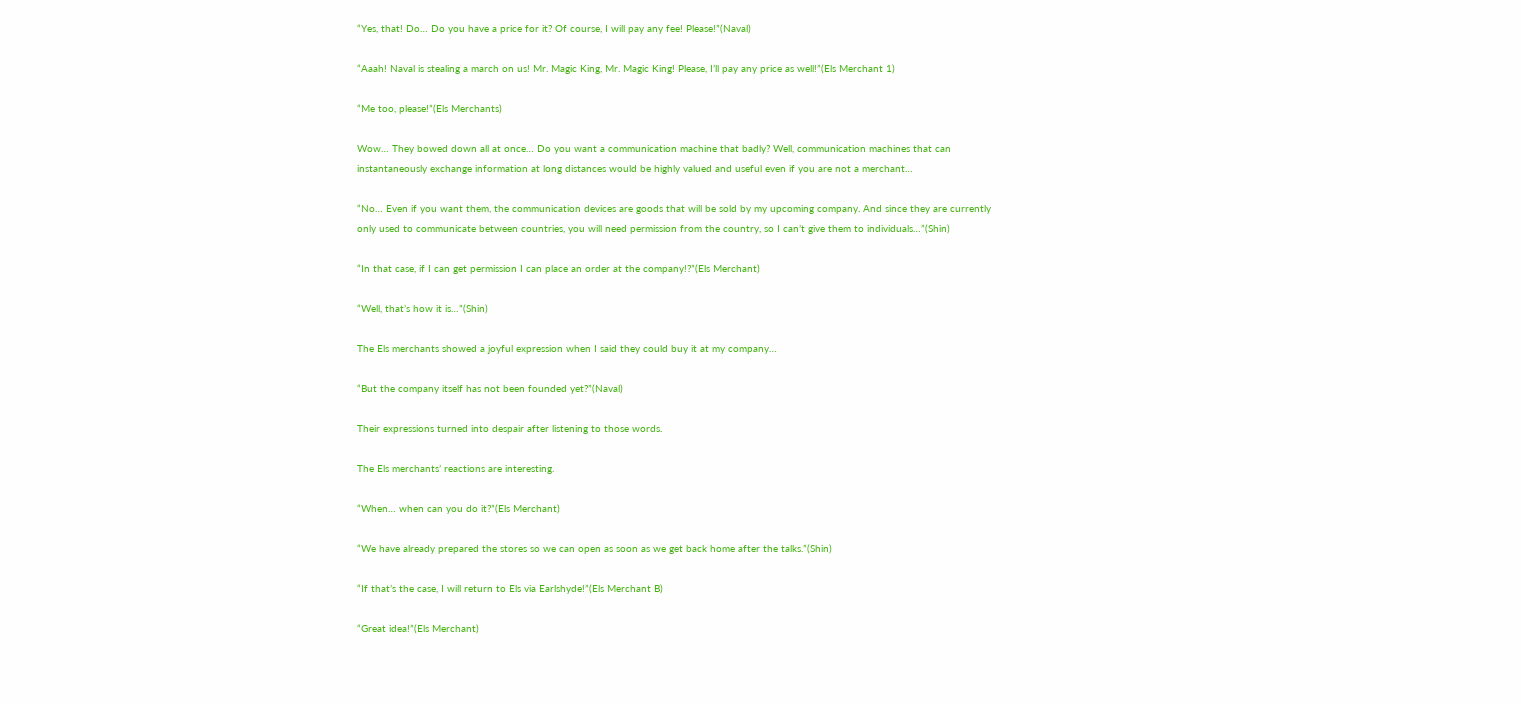“Yes, that! Do… Do you have a price for it? Of course, I will pay any fee! Please!”(Naval)

“Aaah! Naval is stealing a march on us! Mr. Magic King, Mr. Magic King! Please, I’ll pay any price as well!”(Els Merchant 1)

“Me too, please!”(Els Merchants)

Wow… They bowed down all at once… Do you want a communication machine that badly? Well, communication machines that can instantaneously exchange information at long distances would be highly valued and useful even if you are not a merchant…

“No… Even if you want them, the communication devices are goods that will be sold by my upcoming company. And since they are currently only used to communicate between countries, you will need permission from the country, so I can’t give them to individuals…”(Shin)

“In that case, if I can get permission I can place an order at the company!?”(Els Merchant)

“Well, that’s how it is…”(Shin)

The Els merchants showed a joyful expression when I said they could buy it at my company…

“But the company itself has not been founded yet?”(Naval)

Their expressions turned into despair after listening to those words.

The Els merchants’ reactions are interesting.

“When… when can you do it?”(Els Merchant)

“We have already prepared the stores so we can open as soon as we get back home after the talks.”(Shin)

“If that’s the case, I will return to Els via Earlshyde!”(Els Merchant B)

“Great idea!”(Els Merchant)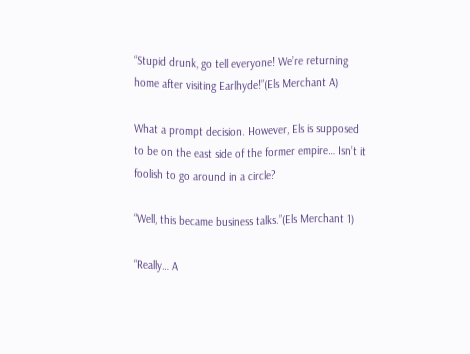“Stupid drunk, go tell everyone! We’re returning home after visiting Earlhyde!”(Els Merchant A)

What a prompt decision. However, Els is supposed to be on the east side of the former empire… Isn’t it foolish to go around in a circle?

“Well, this became business talks.”(Els Merchant 1)

“Really… A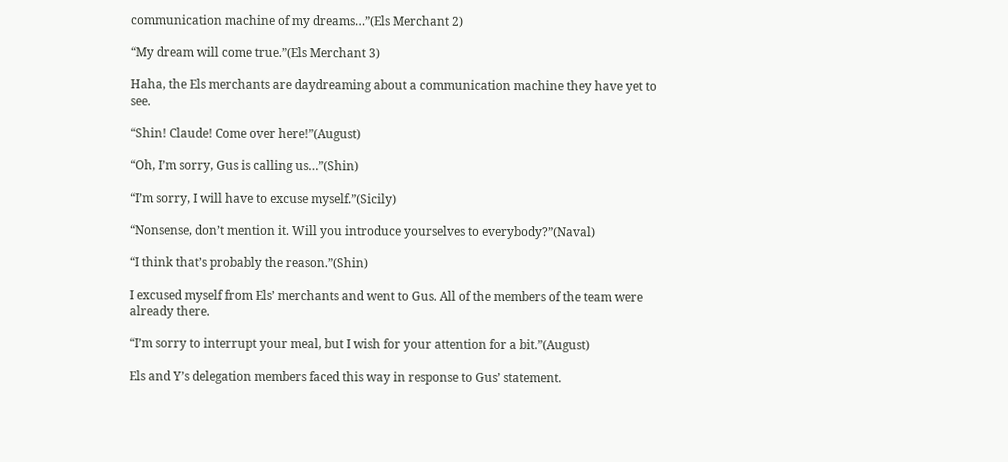communication machine of my dreams…”(Els Merchant 2)

“My dream will come true.”(Els Merchant 3)

Haha, the Els merchants are daydreaming about a communication machine they have yet to see.

“Shin! Claude! Come over here!”(August)

“Oh, I’m sorry, Gus is calling us…”(Shin)

“I’m sorry, I will have to excuse myself.”(Sicily)

“Nonsense, don’t mention it. Will you introduce yourselves to everybody?”(Naval)

“I think that’s probably the reason.”(Shin)

I excused myself from Els’ merchants and went to Gus. All of the members of the team were already there.

“I’m sorry to interrupt your meal, but I wish for your attention for a bit.”(August)

Els and Y’s delegation members faced this way in response to Gus’ statement.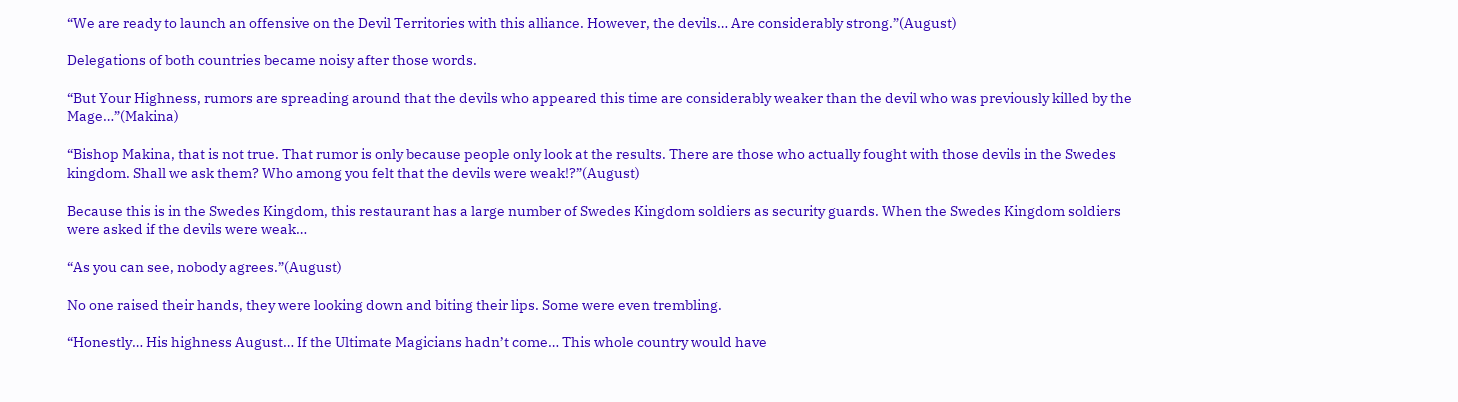“We are ready to launch an offensive on the Devil Territories with this alliance. However, the devils… Are considerably strong.”(August)

Delegations of both countries became noisy after those words.

“But Your Highness, rumors are spreading around that the devils who appeared this time are considerably weaker than the devil who was previously killed by the Mage…”(Makina)

“Bishop Makina, that is not true. That rumor is only because people only look at the results. There are those who actually fought with those devils in the Swedes kingdom. Shall we ask them? Who among you felt that the devils were weak!?”(August)

Because this is in the Swedes Kingdom, this restaurant has a large number of Swedes Kingdom soldiers as security guards. When the Swedes Kingdom soldiers were asked if the devils were weak…

“As you can see, nobody agrees.”(August)

No one raised their hands, they were looking down and biting their lips. Some were even trembling.

“Honestly… His highness August… If the Ultimate Magicians hadn’t come… This whole country would have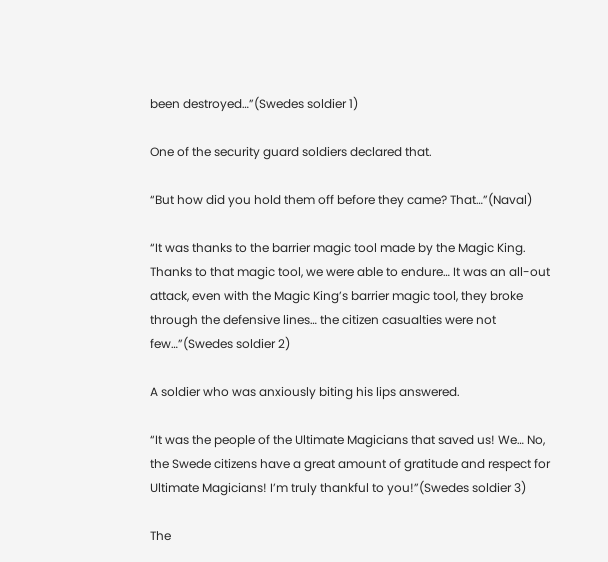been destroyed…”(Swedes soldier 1)

One of the security guard soldiers declared that.

“But how did you hold them off before they came? That…”(Naval)

“It was thanks to the barrier magic tool made by the Magic King. Thanks to that magic tool, we were able to endure… It was an all-out attack, even with the Magic King’s barrier magic tool, they broke through the defensive lines… the citizen casualties were not few…”(Swedes soldier 2)

A soldier who was anxiously biting his lips answered.

“It was the people of the Ultimate Magicians that saved us! We… No, the Swede citizens have a great amount of gratitude and respect for Ultimate Magicians! I’m truly thankful to you!”(Swedes soldier 3)

The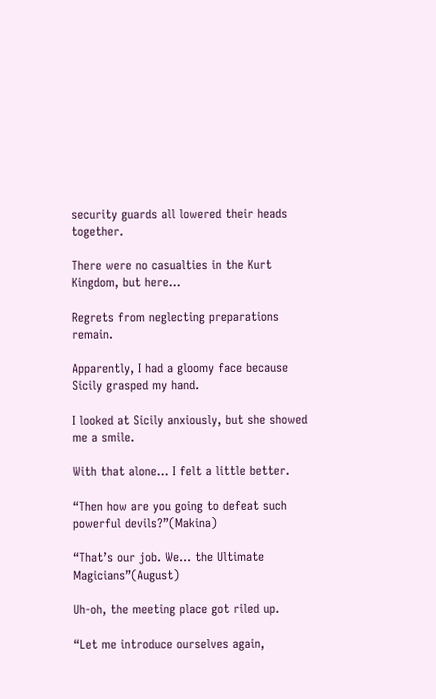security guards all lowered their heads together.

There were no casualties in the Kurt Kingdom, but here…

Regrets from neglecting preparations remain.

Apparently, I had a gloomy face because Sicily grasped my hand.

I looked at Sicily anxiously, but she showed me a smile.

With that alone… I felt a little better.

“Then how are you going to defeat such powerful devils?”(Makina)

“That’s our job. We… the Ultimate Magicians”(August)

Uh-oh, the meeting place got riled up.

“Let me introduce ourselves again,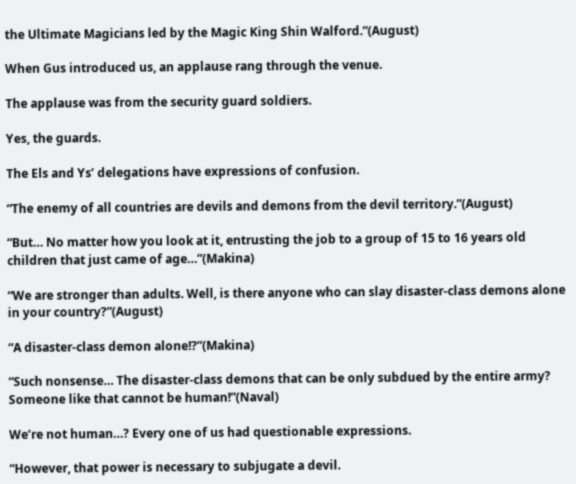the Ultimate Magicians led by the Magic King Shin Walford.”(August)

When Gus introduced us, an applause rang through the venue.

The applause was from the security guard soldiers.

Yes, the guards.

The Els and Ys’ delegations have expressions of confusion.

“The enemy of all countries are devils and demons from the devil territory.”(August)

“But… No matter how you look at it, entrusting the job to a group of 15 to 16 years old children that just came of age…”(Makina)

“We are stronger than adults. Well, is there anyone who can slay disaster-class demons alone in your country?”(August)

“A disaster-class demon alone!?”(Makina)

“Such nonsense… The disaster-class demons that can be only subdued by the entire army? Someone like that cannot be human!”(Naval)

We’re not human…? Every one of us had questionable expressions.

“However, that power is necessary to subjugate a devil.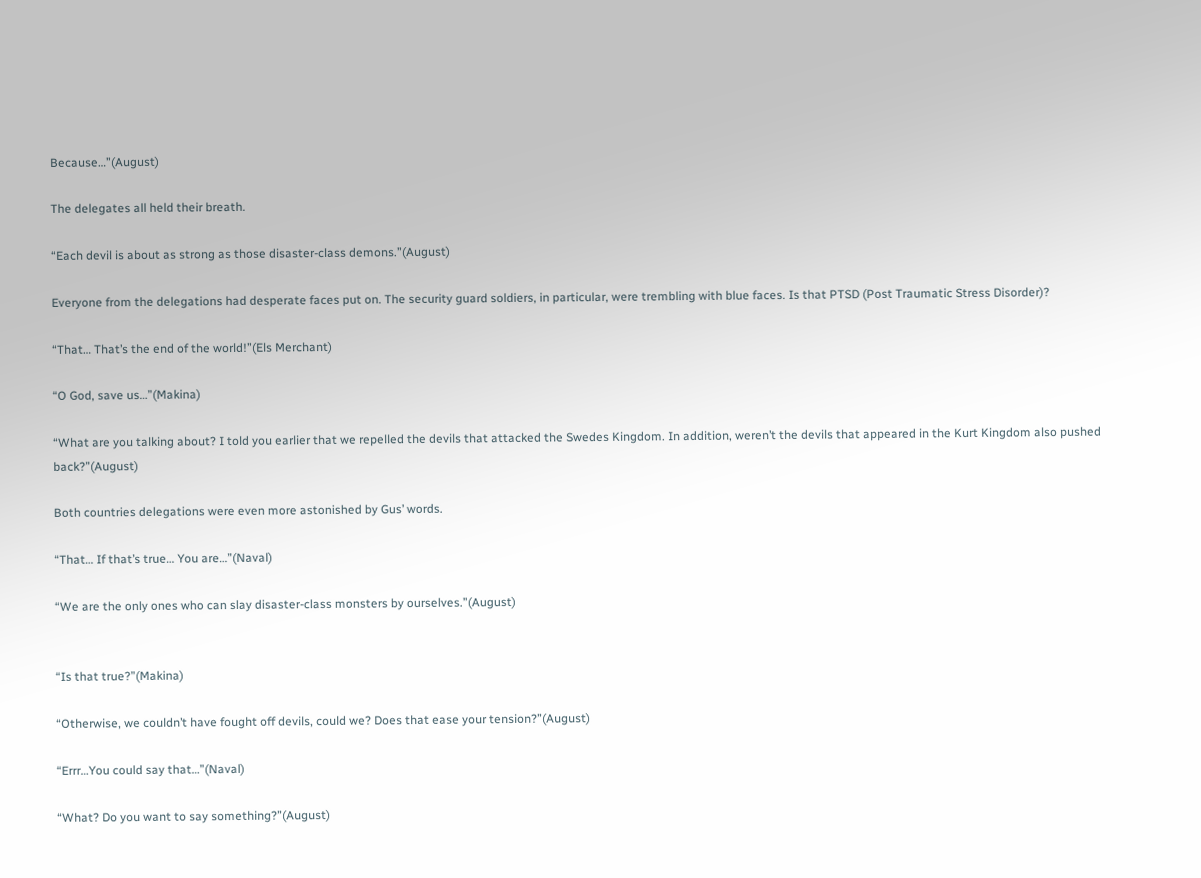Because…”(August)

The delegates all held their breath.

“Each devil is about as strong as those disaster-class demons.”(August)

Everyone from the delegations had desperate faces put on. The security guard soldiers, in particular, were trembling with blue faces. Is that PTSD (Post Traumatic Stress Disorder)?

“That… That’s the end of the world!”(Els Merchant)

“O God, save us…”(Makina)

“What are you talking about? I told you earlier that we repelled the devils that attacked the Swedes Kingdom. In addition, weren’t the devils that appeared in the Kurt Kingdom also pushed back?”(August)

Both countries delegations were even more astonished by Gus’ words.

“That… If that’s true… You are…”(Naval)

“We are the only ones who can slay disaster-class monsters by ourselves.”(August)


“Is that true?”(Makina)

“Otherwise, we couldn’t have fought off devils, could we? Does that ease your tension?”(August)

“Errr…You could say that…”(Naval)

“What? Do you want to say something?”(August)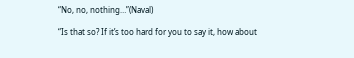“No, no, nothing…”(Naval)

“Is that so? If it’s too hard for you to say it, how about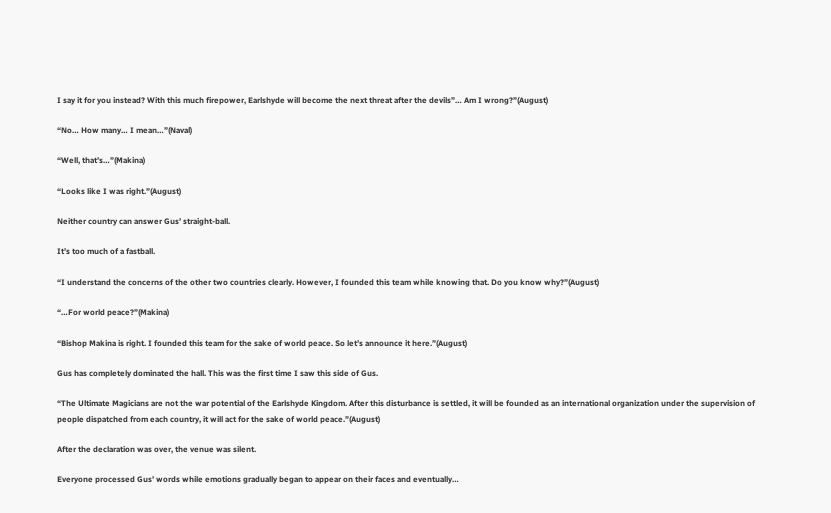I say it for you instead? With this much firepower, Earlshyde will become the next threat after the devils”… Am I wrong?”(August)

“No… How many… I mean…”(Naval)

“Well, that’s…”(Makina)

“Looks like I was right.”(August)

Neither country can answer Gus’ straight-ball.

It’s too much of a fastball.

“I understand the concerns of the other two countries clearly. However, I founded this team while knowing that. Do you know why?”(August)

“…For world peace?”(Makina)

“Bishop Makina is right. I founded this team for the sake of world peace. So let’s announce it here.”(August)

Gus has completely dominated the hall. This was the first time I saw this side of Gus.

“The Ultimate Magicians are not the war potential of the Earlshyde Kingdom. After this disturbance is settled, it will be founded as an international organization under the supervision of people dispatched from each country, it will act for the sake of world peace.”(August)

After the declaration was over, the venue was silent.

Everyone processed Gus’ words while emotions gradually began to appear on their faces and eventually…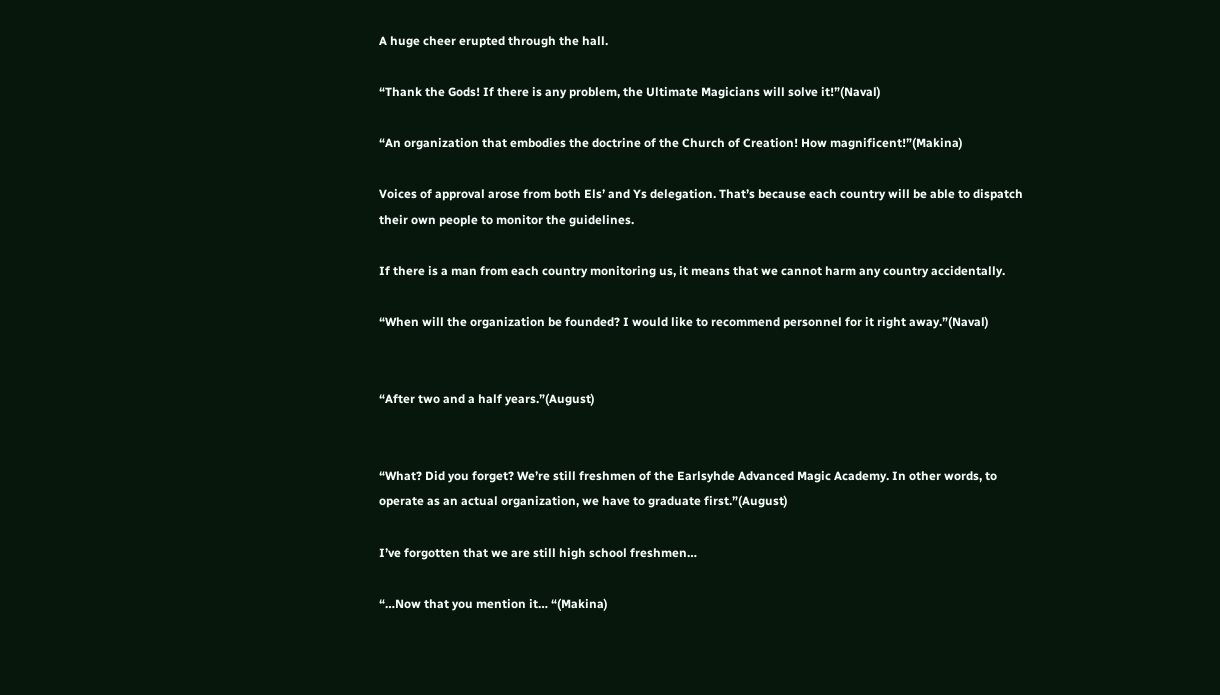A huge cheer erupted through the hall.

“Thank the Gods! If there is any problem, the Ultimate Magicians will solve it!”(Naval)

“An organization that embodies the doctrine of the Church of Creation! How magnificent!”(Makina)

Voices of approval arose from both Els’ and Ys delegation. That’s because each country will be able to dispatch their own people to monitor the guidelines.

If there is a man from each country monitoring us, it means that we cannot harm any country accidentally.

“When will the organization be founded? I would like to recommend personnel for it right away.”(Naval)


“After two and a half years.”(August)


“What? Did you forget? We’re still freshmen of the Earlsyhde Advanced Magic Academy. In other words, to operate as an actual organization, we have to graduate first.”(August)

I’ve forgotten that we are still high school freshmen…

“…Now that you mention it… “(Makina)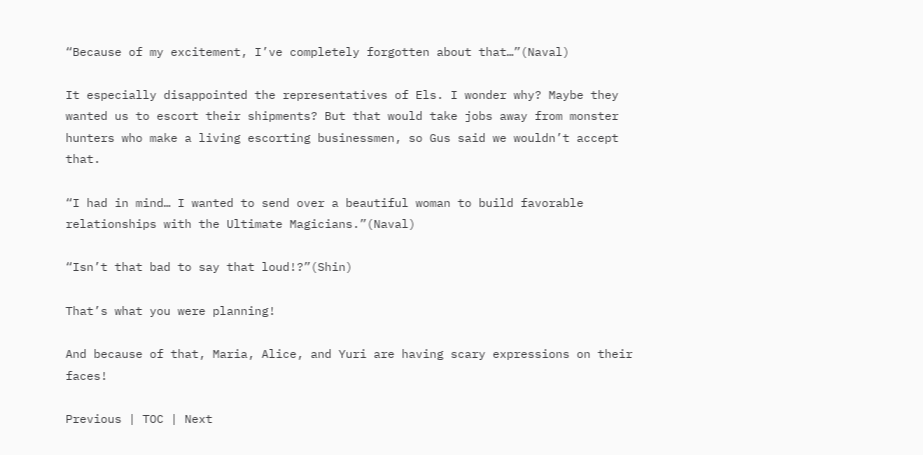“Because of my excitement, I’ve completely forgotten about that…”(Naval)

It especially disappointed the representatives of Els. I wonder why? Maybe they wanted us to escort their shipments? But that would take jobs away from monster hunters who make a living escorting businessmen, so Gus said we wouldn’t accept that.

“I had in mind… I wanted to send over a beautiful woman to build favorable relationships with the Ultimate Magicians.”(Naval)

“Isn’t that bad to say that loud!?”(Shin)

That’s what you were planning!

And because of that, Maria, Alice, and Yuri are having scary expressions on their faces!

Previous | TOC | Next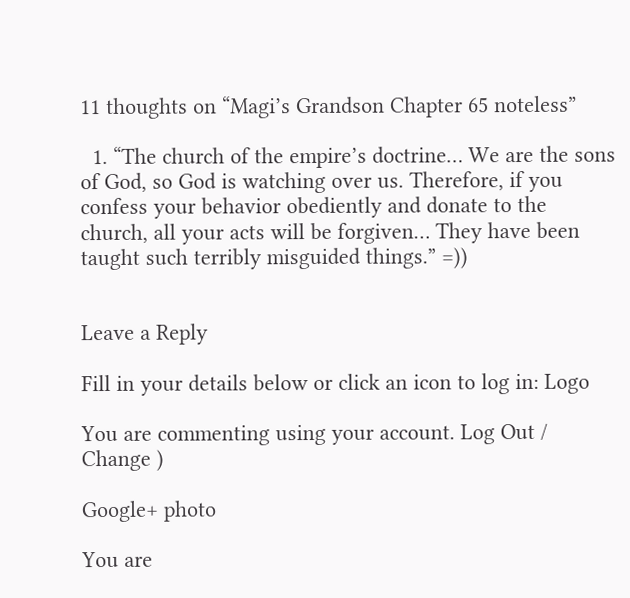11 thoughts on “Magi’s Grandson Chapter 65 noteless”

  1. “The church of the empire’s doctrine… We are the sons of God, so God is watching over us. Therefore, if you confess your behavior obediently and donate to the church, all your acts will be forgiven… They have been taught such terribly misguided things.” =))


Leave a Reply

Fill in your details below or click an icon to log in: Logo

You are commenting using your account. Log Out /  Change )

Google+ photo

You are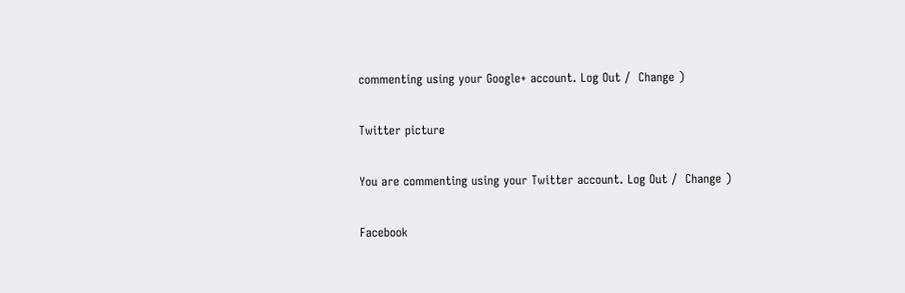commenting using your Google+ account. Log Out /  Change )

Twitter picture

You are commenting using your Twitter account. Log Out /  Change )

Facebook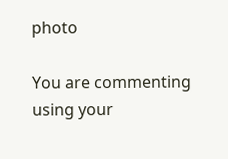photo

You are commenting using your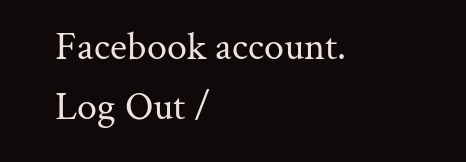Facebook account. Log Out /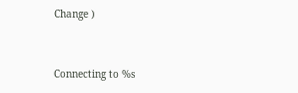Change )


Connecting to %s